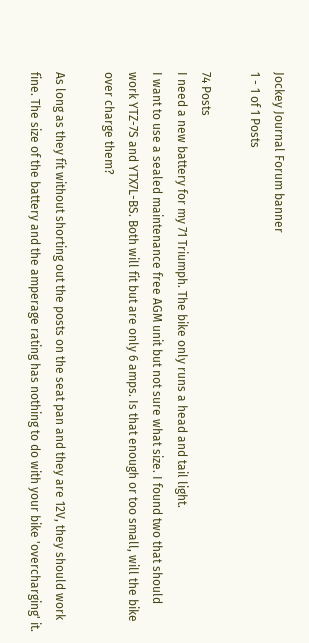Jockey Journal Forum banner
1 - 1 of 1 Posts

74 Posts
I need a new battery for my 71 Triumph. The bike only runs a head and tail light.
I want to use a sealed maintenance free AGM unit but not sure what size. I found two that should work YTZ-7S and YTX7L-BS. Both will fit but are only 6 amps. Is that enough or too small, will the bike over charge them?

As long as they fit without shorting out the posts on the seat pan and they are 12V, they should work fine. The size of the battery and the amperage rating has nothing to do with your bike 'overcharging' it.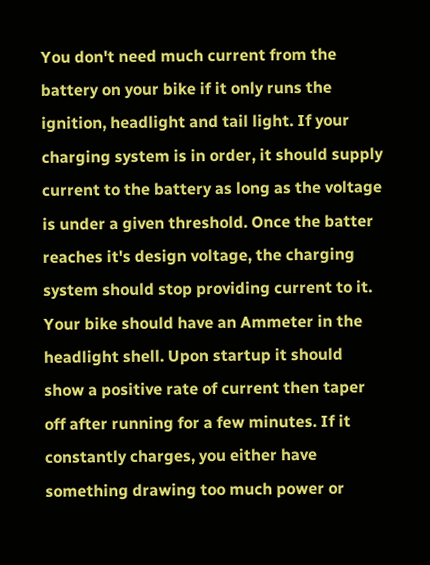You don't need much current from the battery on your bike if it only runs the ignition, headlight and tail light. If your charging system is in order, it should supply current to the battery as long as the voltage is under a given threshold. Once the batter reaches it's design voltage, the charging system should stop providing current to it. Your bike should have an Ammeter in the headlight shell. Upon startup it should show a positive rate of current then taper off after running for a few minutes. If it constantly charges, you either have something drawing too much power or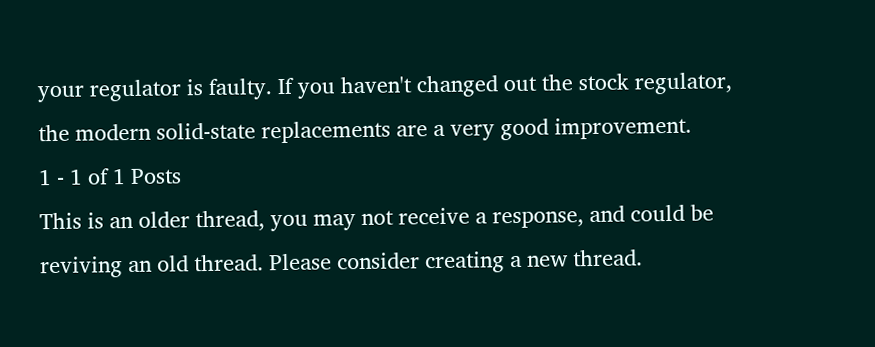your regulator is faulty. If you haven't changed out the stock regulator, the modern solid-state replacements are a very good improvement.
1 - 1 of 1 Posts
This is an older thread, you may not receive a response, and could be reviving an old thread. Please consider creating a new thread.